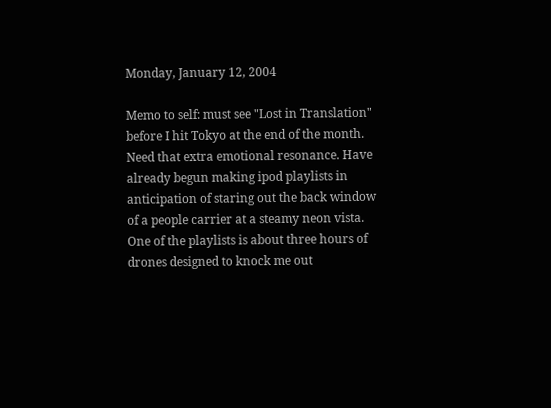Monday, January 12, 2004

Memo to self: must see "Lost in Translation" before I hit Tokyo at the end of the month. Need that extra emotional resonance. Have already begun making ipod playlists in anticipation of staring out the back window of a people carrier at a steamy neon vista. One of the playlists is about three hours of drones designed to knock me out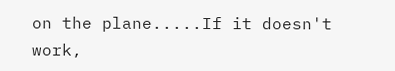on the plane.....If it doesn't work,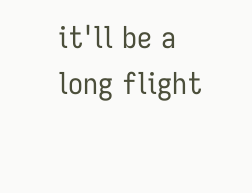it'll be a long flight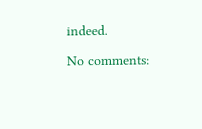indeed.

No comments: